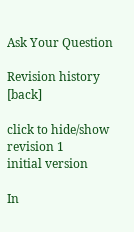Ask Your Question

Revision history [back]

click to hide/show revision 1
initial version

In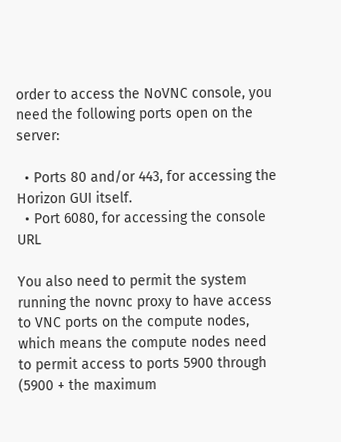order to access the NoVNC console, you need the following ports open on the server:

  • Ports 80 and/or 443, for accessing the Horizon GUI itself.
  • Port 6080, for accessing the console URL

You also need to permit the system running the novnc proxy to have access to VNC ports on the compute nodes, which means the compute nodes need to permit access to ports 5900 through (5900 + the maximum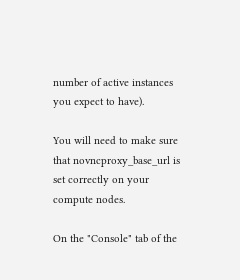number of active instances you expect to have).

You will need to make sure that novncproxy_base_url is set correctly on your compute nodes.

On the "Console" tab of the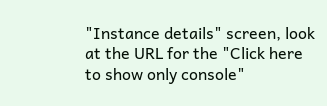"Instance details" screen, look at the URL for the "Click here to show only console"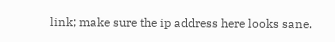link; make sure the ip address here looks sane.